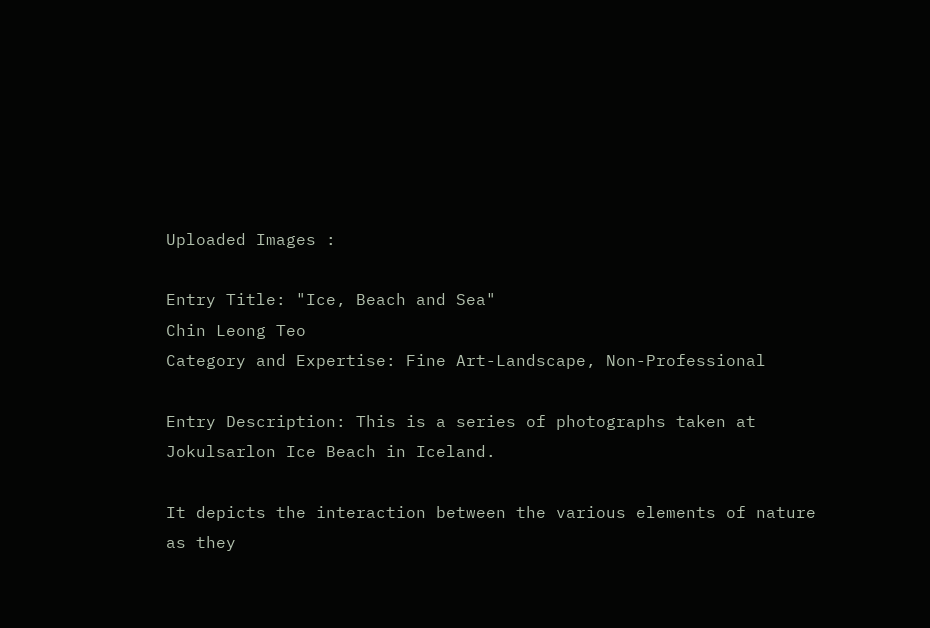Uploaded Images :

Entry Title: "Ice, Beach and Sea"
Chin Leong Teo
Category and Expertise: Fine Art-Landscape, Non-Professional

Entry Description: This is a series of photographs taken at Jokulsarlon Ice Beach in Iceland.

It depicts the interaction between the various elements of nature as they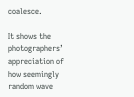coalesce.

It shows the photographers’ appreciation of how seemingly random wave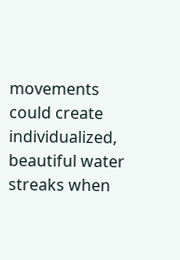movements could create individualized, beautiful water streaks when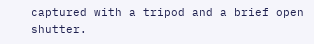captured with a tripod and a brief open shutter.